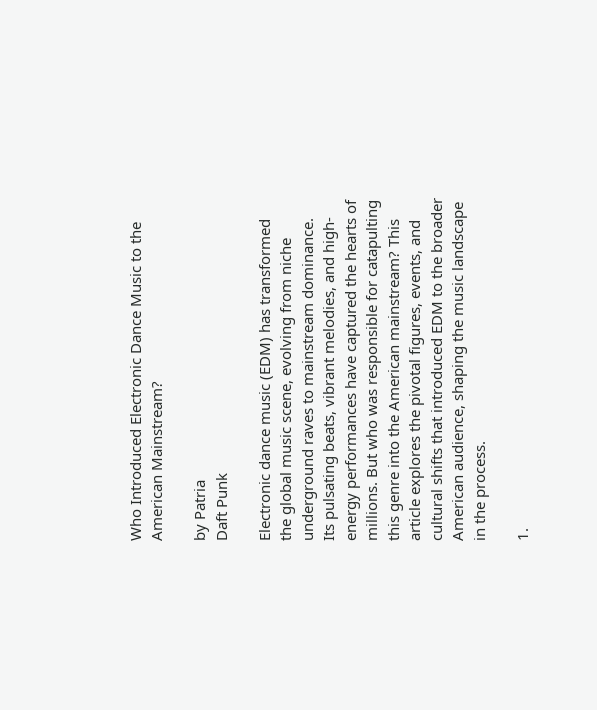Who Introduced Electronic Dance Music to the American Mainstream?

by Patria
Daft Punk

Electronic dance music (EDM) has transformed the global music scene, evolving from niche underground raves to mainstream dominance. Its pulsating beats, vibrant melodies, and high-energy performances have captured the hearts of millions. But who was responsible for catapulting this genre into the American mainstream? This article explores the pivotal figures, events, and cultural shifts that introduced EDM to the broader American audience, shaping the music landscape in the process.

1.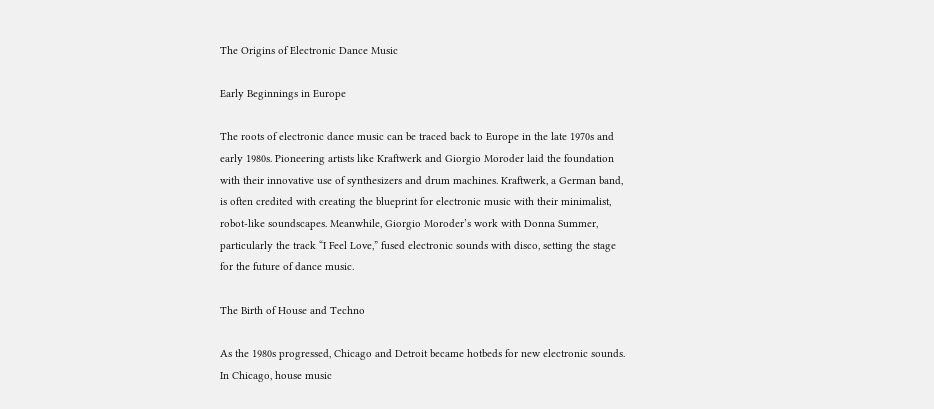The Origins of Electronic Dance Music

Early Beginnings in Europe

The roots of electronic dance music can be traced back to Europe in the late 1970s and early 1980s. Pioneering artists like Kraftwerk and Giorgio Moroder laid the foundation with their innovative use of synthesizers and drum machines. Kraftwerk, a German band, is often credited with creating the blueprint for electronic music with their minimalist, robot-like soundscapes. Meanwhile, Giorgio Moroder’s work with Donna Summer, particularly the track “I Feel Love,” fused electronic sounds with disco, setting the stage for the future of dance music.

The Birth of House and Techno

As the 1980s progressed, Chicago and Detroit became hotbeds for new electronic sounds. In Chicago, house music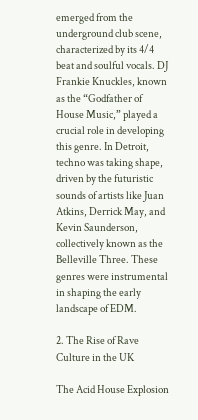emerged from the underground club scene, characterized by its 4/4 beat and soulful vocals. DJ Frankie Knuckles, known as the “Godfather of House Music,” played a crucial role in developing this genre. In Detroit, techno was taking shape, driven by the futuristic sounds of artists like Juan Atkins, Derrick May, and Kevin Saunderson, collectively known as the Belleville Three. These genres were instrumental in shaping the early landscape of EDM.

2. The Rise of Rave Culture in the UK

The Acid House Explosion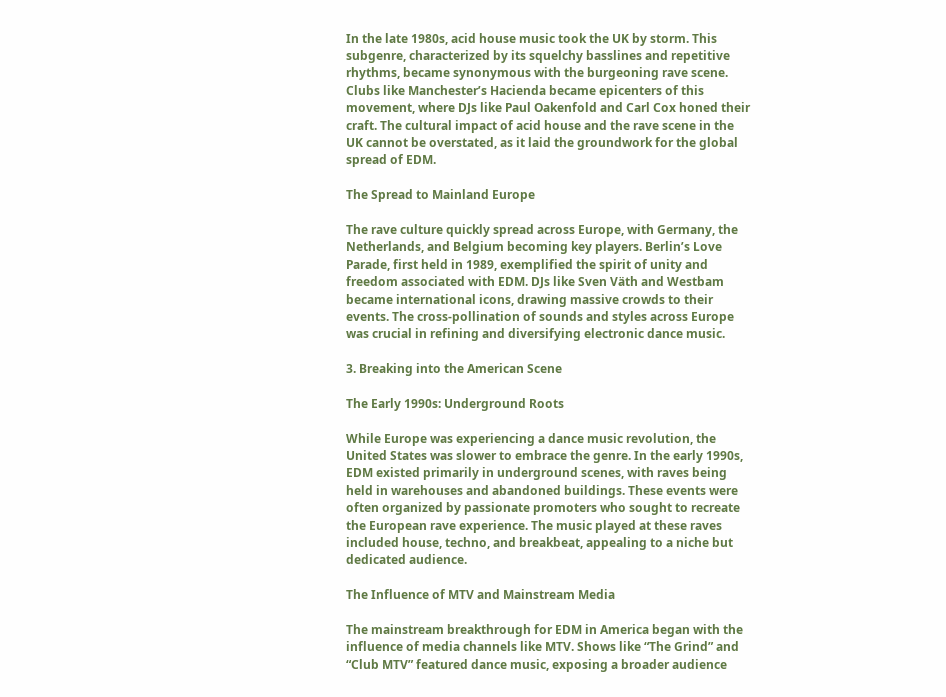In the late 1980s, acid house music took the UK by storm. This subgenre, characterized by its squelchy basslines and repetitive rhythms, became synonymous with the burgeoning rave scene. Clubs like Manchester’s Hacienda became epicenters of this movement, where DJs like Paul Oakenfold and Carl Cox honed their craft. The cultural impact of acid house and the rave scene in the UK cannot be overstated, as it laid the groundwork for the global spread of EDM.

The Spread to Mainland Europe

The rave culture quickly spread across Europe, with Germany, the Netherlands, and Belgium becoming key players. Berlin’s Love Parade, first held in 1989, exemplified the spirit of unity and freedom associated with EDM. DJs like Sven Väth and Westbam became international icons, drawing massive crowds to their events. The cross-pollination of sounds and styles across Europe was crucial in refining and diversifying electronic dance music.

3. Breaking into the American Scene

The Early 1990s: Underground Roots

While Europe was experiencing a dance music revolution, the United States was slower to embrace the genre. In the early 1990s, EDM existed primarily in underground scenes, with raves being held in warehouses and abandoned buildings. These events were often organized by passionate promoters who sought to recreate the European rave experience. The music played at these raves included house, techno, and breakbeat, appealing to a niche but dedicated audience.

The Influence of MTV and Mainstream Media

The mainstream breakthrough for EDM in America began with the influence of media channels like MTV. Shows like “The Grind” and “Club MTV” featured dance music, exposing a broader audience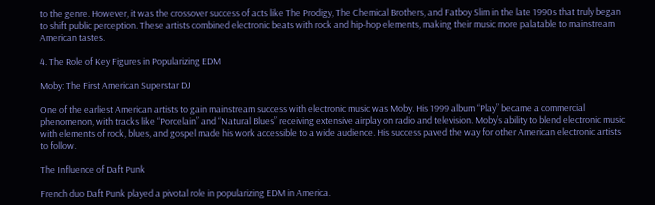to the genre. However, it was the crossover success of acts like The Prodigy, The Chemical Brothers, and Fatboy Slim in the late 1990s that truly began to shift public perception. These artists combined electronic beats with rock and hip-hop elements, making their music more palatable to mainstream American tastes.

4. The Role of Key Figures in Popularizing EDM

Moby: The First American Superstar DJ

One of the earliest American artists to gain mainstream success with electronic music was Moby. His 1999 album “Play” became a commercial phenomenon, with tracks like “Porcelain” and “Natural Blues” receiving extensive airplay on radio and television. Moby’s ability to blend electronic music with elements of rock, blues, and gospel made his work accessible to a wide audience. His success paved the way for other American electronic artists to follow.

The Influence of Daft Punk

French duo Daft Punk played a pivotal role in popularizing EDM in America.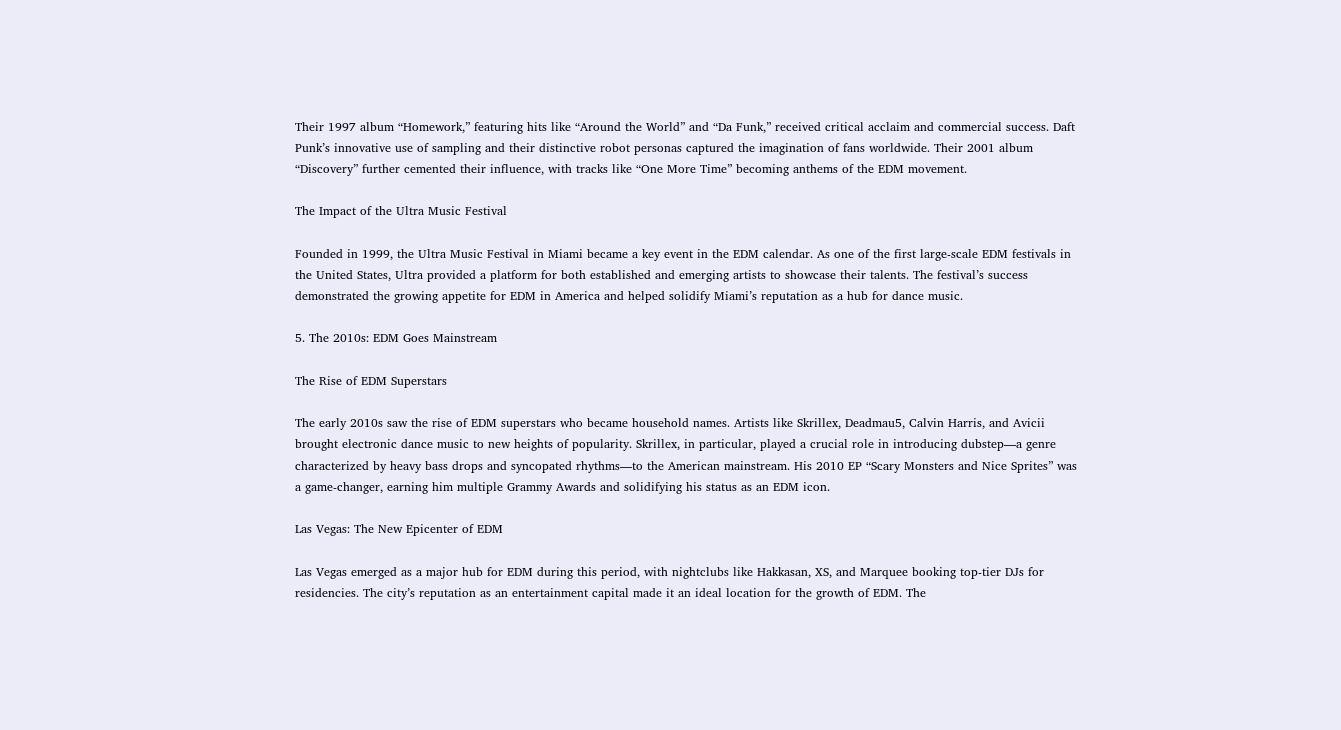Their 1997 album “Homework,” featuring hits like “Around the World” and “Da Funk,” received critical acclaim and commercial success. Daft Punk’s innovative use of sampling and their distinctive robot personas captured the imagination of fans worldwide. Their 2001 album “Discovery” further cemented their influence, with tracks like “One More Time” becoming anthems of the EDM movement.

The Impact of the Ultra Music Festival

Founded in 1999, the Ultra Music Festival in Miami became a key event in the EDM calendar. As one of the first large-scale EDM festivals in the United States, Ultra provided a platform for both established and emerging artists to showcase their talents. The festival’s success demonstrated the growing appetite for EDM in America and helped solidify Miami’s reputation as a hub for dance music.

5. The 2010s: EDM Goes Mainstream

The Rise of EDM Superstars

The early 2010s saw the rise of EDM superstars who became household names. Artists like Skrillex, Deadmau5, Calvin Harris, and Avicii brought electronic dance music to new heights of popularity. Skrillex, in particular, played a crucial role in introducing dubstep—a genre characterized by heavy bass drops and syncopated rhythms—to the American mainstream. His 2010 EP “Scary Monsters and Nice Sprites” was a game-changer, earning him multiple Grammy Awards and solidifying his status as an EDM icon.

Las Vegas: The New Epicenter of EDM

Las Vegas emerged as a major hub for EDM during this period, with nightclubs like Hakkasan, XS, and Marquee booking top-tier DJs for residencies. The city’s reputation as an entertainment capital made it an ideal location for the growth of EDM. The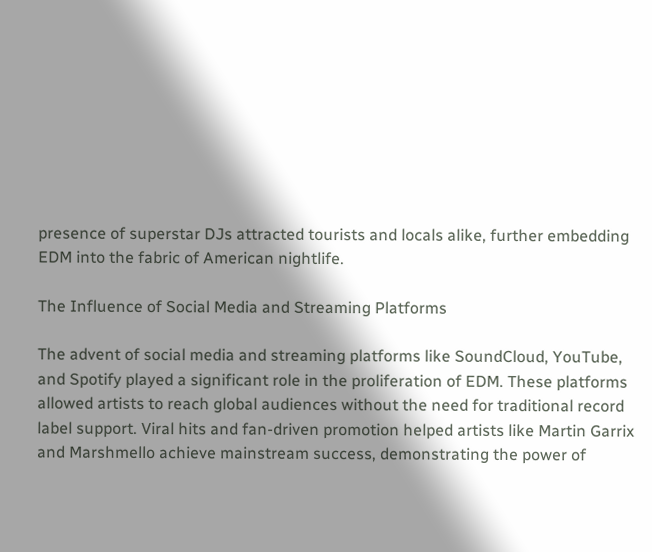presence of superstar DJs attracted tourists and locals alike, further embedding EDM into the fabric of American nightlife.

The Influence of Social Media and Streaming Platforms

The advent of social media and streaming platforms like SoundCloud, YouTube, and Spotify played a significant role in the proliferation of EDM. These platforms allowed artists to reach global audiences without the need for traditional record label support. Viral hits and fan-driven promotion helped artists like Martin Garrix and Marshmello achieve mainstream success, demonstrating the power of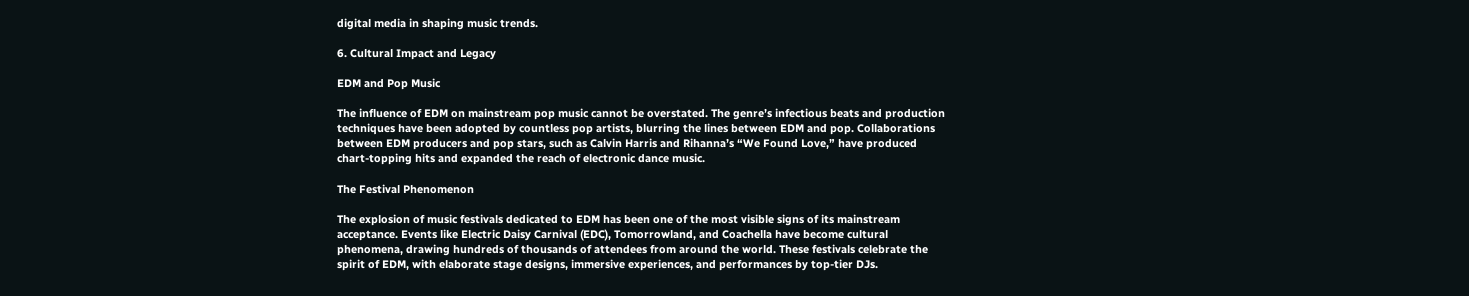digital media in shaping music trends.

6. Cultural Impact and Legacy

EDM and Pop Music

The influence of EDM on mainstream pop music cannot be overstated. The genre’s infectious beats and production techniques have been adopted by countless pop artists, blurring the lines between EDM and pop. Collaborations between EDM producers and pop stars, such as Calvin Harris and Rihanna’s “We Found Love,” have produced chart-topping hits and expanded the reach of electronic dance music.

The Festival Phenomenon

The explosion of music festivals dedicated to EDM has been one of the most visible signs of its mainstream acceptance. Events like Electric Daisy Carnival (EDC), Tomorrowland, and Coachella have become cultural phenomena, drawing hundreds of thousands of attendees from around the world. These festivals celebrate the spirit of EDM, with elaborate stage designs, immersive experiences, and performances by top-tier DJs.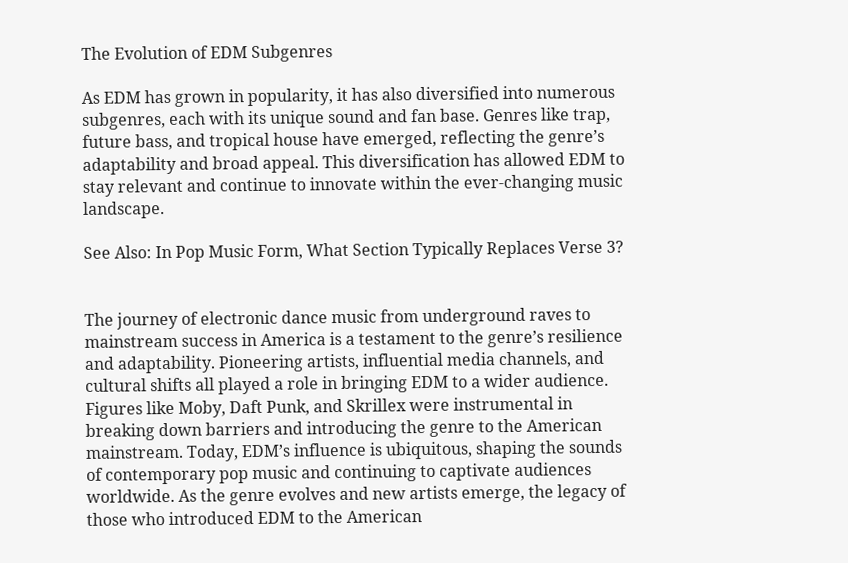The Evolution of EDM Subgenres

As EDM has grown in popularity, it has also diversified into numerous subgenres, each with its unique sound and fan base. Genres like trap, future bass, and tropical house have emerged, reflecting the genre’s adaptability and broad appeal. This diversification has allowed EDM to stay relevant and continue to innovate within the ever-changing music landscape.

See Also: In Pop Music Form, What Section Typically Replaces Verse 3?


The journey of electronic dance music from underground raves to mainstream success in America is a testament to the genre’s resilience and adaptability. Pioneering artists, influential media channels, and cultural shifts all played a role in bringing EDM to a wider audience. Figures like Moby, Daft Punk, and Skrillex were instrumental in breaking down barriers and introducing the genre to the American mainstream. Today, EDM’s influence is ubiquitous, shaping the sounds of contemporary pop music and continuing to captivate audiences worldwide. As the genre evolves and new artists emerge, the legacy of those who introduced EDM to the American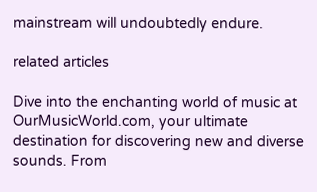mainstream will undoubtedly endure.

related articles

Dive into the enchanting world of music at OurMusicWorld.com, your ultimate destination for discovering new and diverse sounds. From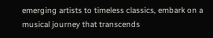emerging artists to timeless classics, embark on a musical journey that transcends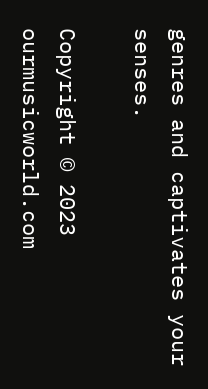genres and captivates your senses.

Copyright © 2023 ourmusicworld.com